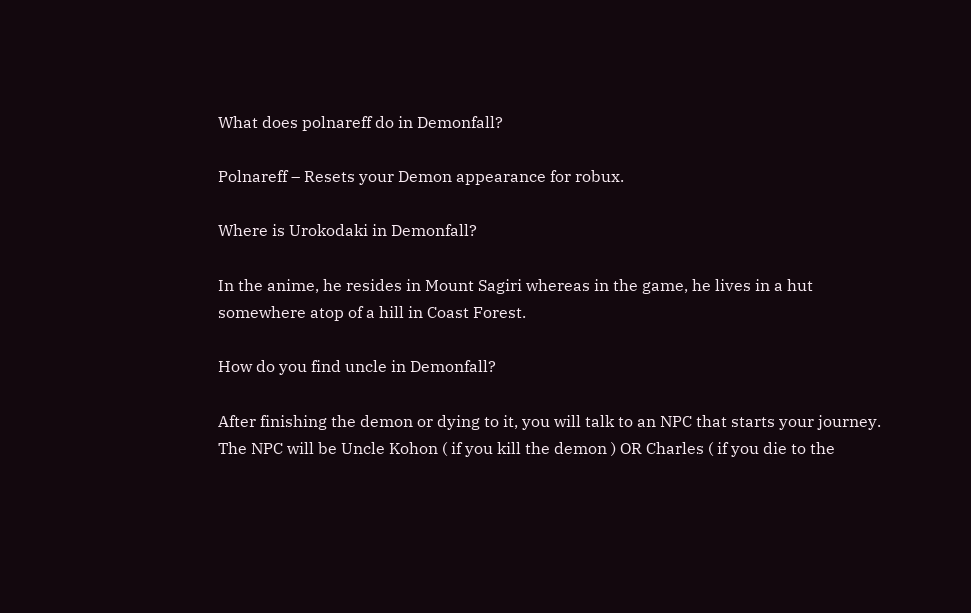What does polnareff do in Demonfall?

Polnareff – Resets your Demon appearance for robux.

Where is Urokodaki in Demonfall?

In the anime, he resides in Mount Sagiri whereas in the game, he lives in a hut somewhere atop of a hill in Coast Forest.

How do you find uncle in Demonfall?

After finishing the demon or dying to it, you will talk to an NPC that starts your journey. The NPC will be Uncle Kohon ( if you kill the demon ) OR Charles ( if you die to the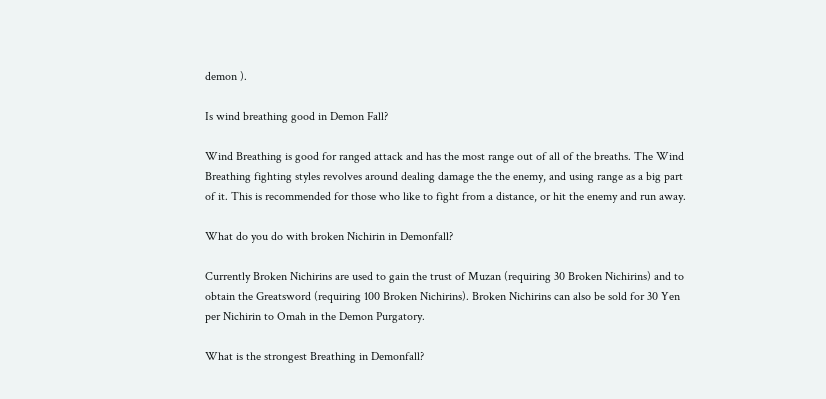demon ).

Is wind breathing good in Demon Fall?

Wind Breathing is good for ranged attack and has the most range out of all of the breaths. The Wind Breathing fighting styles revolves around dealing damage the the enemy, and using range as a big part of it. This is recommended for those who like to fight from a distance, or hit the enemy and run away.

What do you do with broken Nichirin in Demonfall?

Currently Broken Nichirins are used to gain the trust of Muzan (requiring 30 Broken Nichirins) and to obtain the Greatsword (requiring 100 Broken Nichirins). Broken Nichirins can also be sold for 30 Yen per Nichirin to Omah in the Demon Purgatory.

What is the strongest Breathing in Demonfall?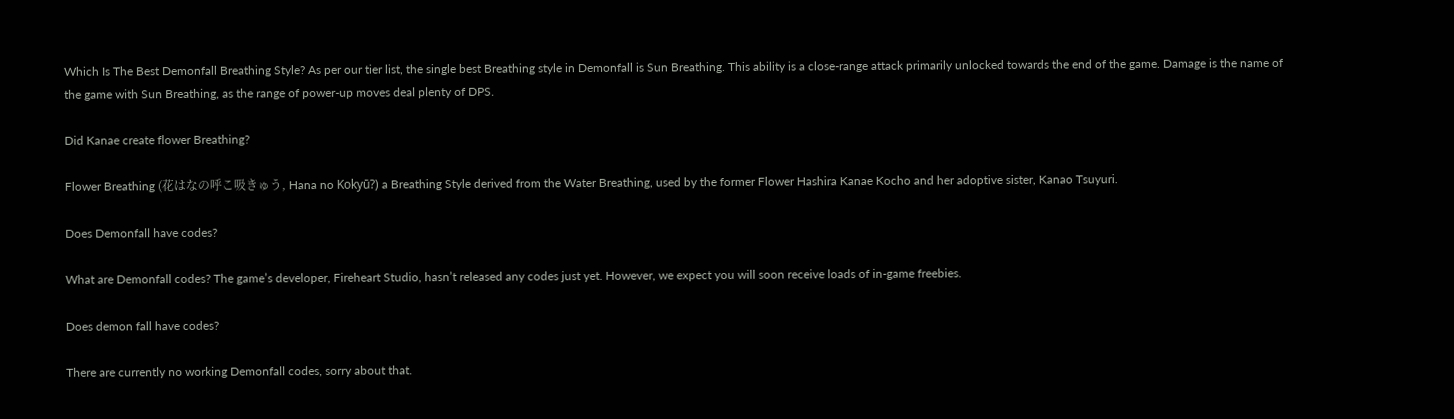Which Is The Best Demonfall Breathing Style? As per our tier list, the single best Breathing style in Demonfall is Sun Breathing. This ability is a close-range attack primarily unlocked towards the end of the game. Damage is the name of the game with Sun Breathing, as the range of power-up moves deal plenty of DPS.

Did Kanae create flower Breathing?

Flower Breathing (花はなの呼こ吸きゅう, Hana no Kokyū?) a Breathing Style derived from the Water Breathing, used by the former Flower Hashira Kanae Kocho and her adoptive sister, Kanao Tsuyuri.

Does Demonfall have codes?

What are Demonfall codes? The game’s developer, Fireheart Studio, hasn’t released any codes just yet. However, we expect you will soon receive loads of in-game freebies.

Does demon fall have codes?

There are currently no working Demonfall codes, sorry about that.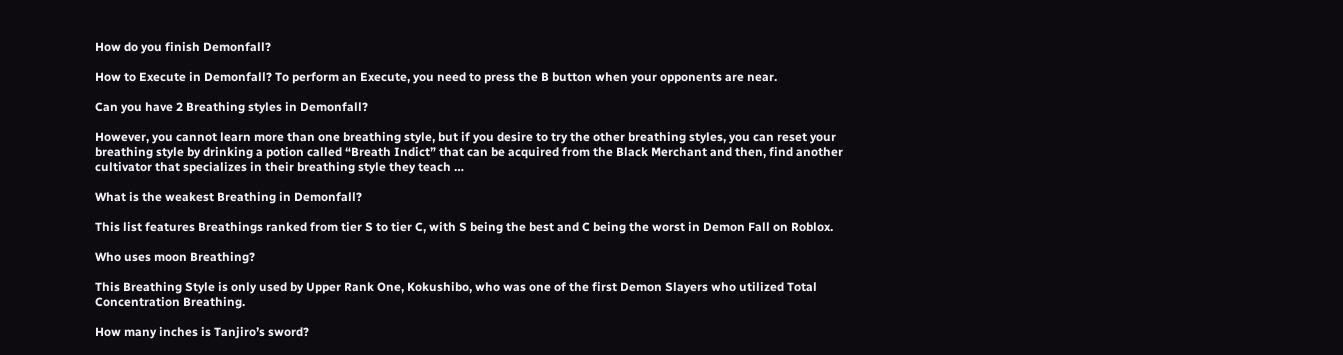How do you finish Demonfall?

How to Execute in Demonfall? To perform an Execute, you need to press the B button when your opponents are near.

Can you have 2 Breathing styles in Demonfall?

However, you cannot learn more than one breathing style, but if you desire to try the other breathing styles, you can reset your breathing style by drinking a potion called “Breath Indict” that can be acquired from the Black Merchant and then, find another cultivator that specializes in their breathing style they teach …

What is the weakest Breathing in Demonfall?

This list features Breathings ranked from tier S to tier C, with S being the best and C being the worst in Demon Fall on Roblox.

Who uses moon Breathing?

This Breathing Style is only used by Upper Rank One, Kokushibo, who was one of the first Demon Slayers who utilized Total Concentration Breathing.

How many inches is Tanjiro’s sword?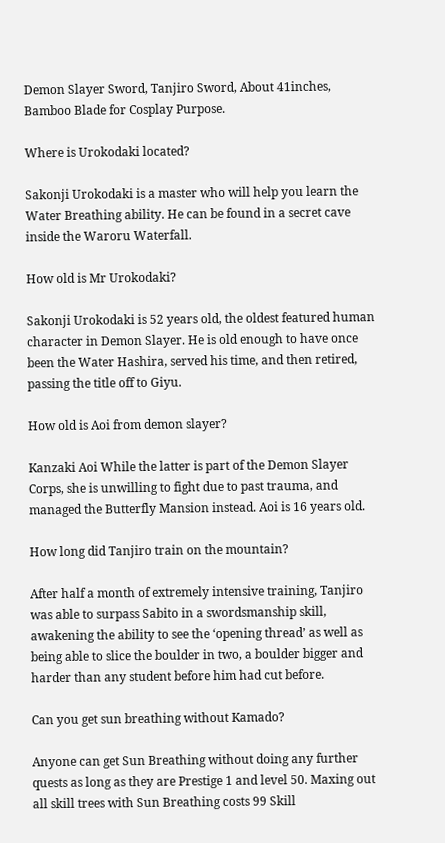Demon Slayer Sword, Tanjiro Sword, About 41inches, Bamboo Blade for Cosplay Purpose.

Where is Urokodaki located?

Sakonji Urokodaki is a master who will help you learn the Water Breathing ability. He can be found in a secret cave inside the Waroru Waterfall.

How old is Mr Urokodaki?

Sakonji Urokodaki is 52 years old, the oldest featured human character in Demon Slayer. He is old enough to have once been the Water Hashira, served his time, and then retired, passing the title off to Giyu.

How old is Aoi from demon slayer?

Kanzaki Aoi While the latter is part of the Demon Slayer Corps, she is unwilling to fight due to past trauma, and managed the Butterfly Mansion instead. Aoi is 16 years old.

How long did Tanjiro train on the mountain?

After half a month of extremely intensive training, Tanjiro was able to surpass Sabito in a swordsmanship skill, awakening the ability to see the ‘opening thread’ as well as being able to slice the boulder in two, a boulder bigger and harder than any student before him had cut before.

Can you get sun breathing without Kamado?

Anyone can get Sun Breathing without doing any further quests as long as they are Prestige 1 and level 50. Maxing out all skill trees with Sun Breathing costs 99 Skill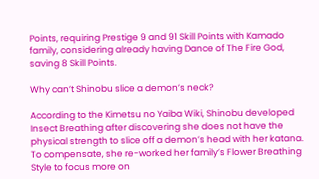Points, requiring Prestige 9 and 91 Skill Points with Kamado family, considering already having Dance of The Fire God, saving 8 Skill Points.

Why can’t Shinobu slice a demon’s neck?

According to the Kimetsu no Yaiba Wiki, Shinobu developed Insect Breathing after discovering she does not have the physical strength to slice off a demon’s head with her katana. To compensate, she re-worked her family’s Flower Breathing Style to focus more on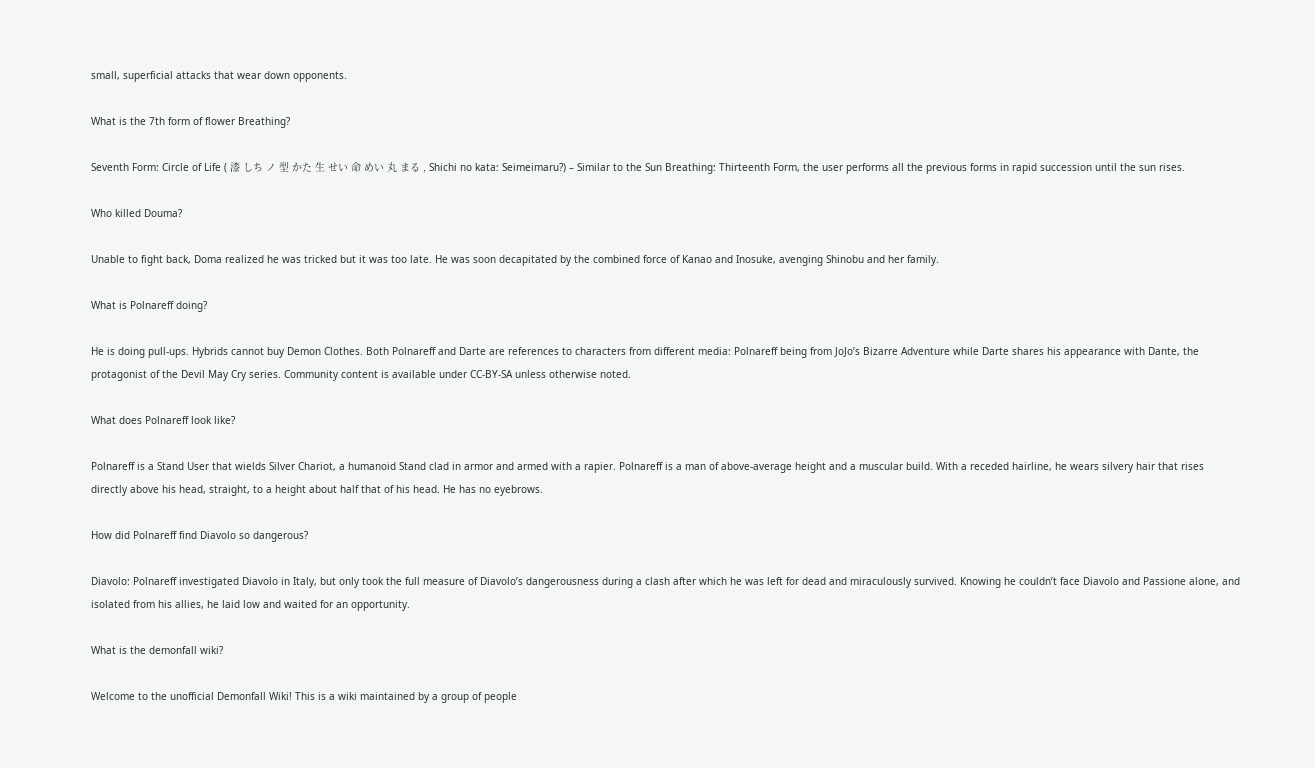small, superficial attacks that wear down opponents.

What is the 7th form of flower Breathing?

Seventh Form: Circle of Life ( 漆 しち ノ 型 かた 生 せい 命 めい 丸 まる , Shichi no kata: Seimeimaru?) – Similar to the Sun Breathing: Thirteenth Form, the user performs all the previous forms in rapid succession until the sun rises.

Who killed Douma?

Unable to fight back, Doma realized he was tricked but it was too late. He was soon decapitated by the combined force of Kanao and Inosuke, avenging Shinobu and her family.

What is Polnareff doing?

He is doing pull-ups. Hybrids cannot buy Demon Clothes. Both Polnareff and Darte are references to characters from different media: Polnareff being from JoJo’s Bizarre Adventure while Darte shares his appearance with Dante, the protagonist of the Devil May Cry series. Community content is available under CC-BY-SA unless otherwise noted.

What does Polnareff look like?

Polnareff is a Stand User that wields Silver Chariot, a humanoid Stand clad in armor and armed with a rapier. Polnareff is a man of above-average height and a muscular build. With a receded hairline, he wears silvery hair that rises directly above his head, straight, to a height about half that of his head. He has no eyebrows.

How did Polnareff find Diavolo so dangerous?

Diavolo: Polnareff investigated Diavolo in Italy, but only took the full measure of Diavolo’s dangerousness during a clash after which he was left for dead and miraculously survived. Knowing he couldn’t face Diavolo and Passione alone, and isolated from his allies, he laid low and waited for an opportunity.

What is the demonfall wiki?

Welcome to the unofficial Demonfall Wiki! This is a wiki maintained by a group of people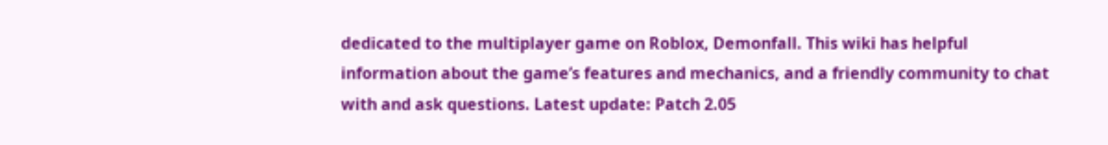dedicated to the multiplayer game on Roblox, Demonfall. This wiki has helpful information about the game’s features and mechanics, and a friendly community to chat with and ask questions. Latest update: Patch 2.05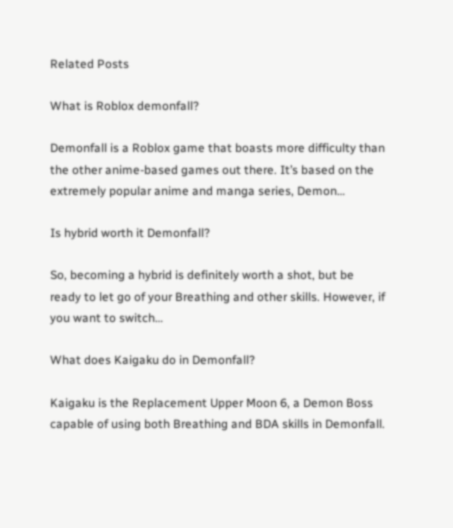Related Posts

What is Roblox demonfall?

Demonfall is a Roblox game that boasts more difficulty than the other anime-based games out there. It’s based on the extremely popular anime and manga series, Demon…

Is hybrid worth it Demonfall?

So, becoming a hybrid is definitely worth a shot, but be ready to let go of your Breathing and other skills. However, if you want to switch…

What does Kaigaku do in Demonfall?

Kaigaku is the Replacement Upper Moon 6, a Demon Boss capable of using both Breathing and BDA skills in Demonfall.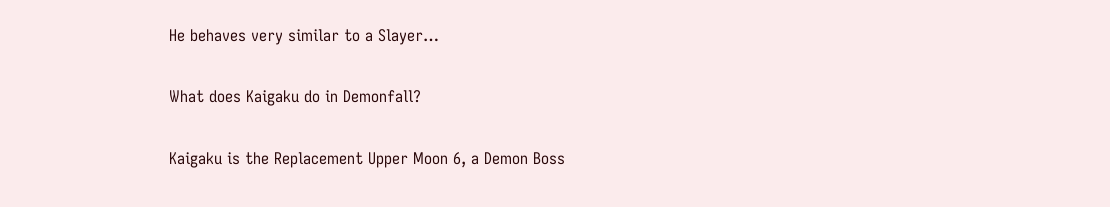He behaves very similar to a Slayer…

What does Kaigaku do in Demonfall?

Kaigaku is the Replacement Upper Moon 6, a Demon Boss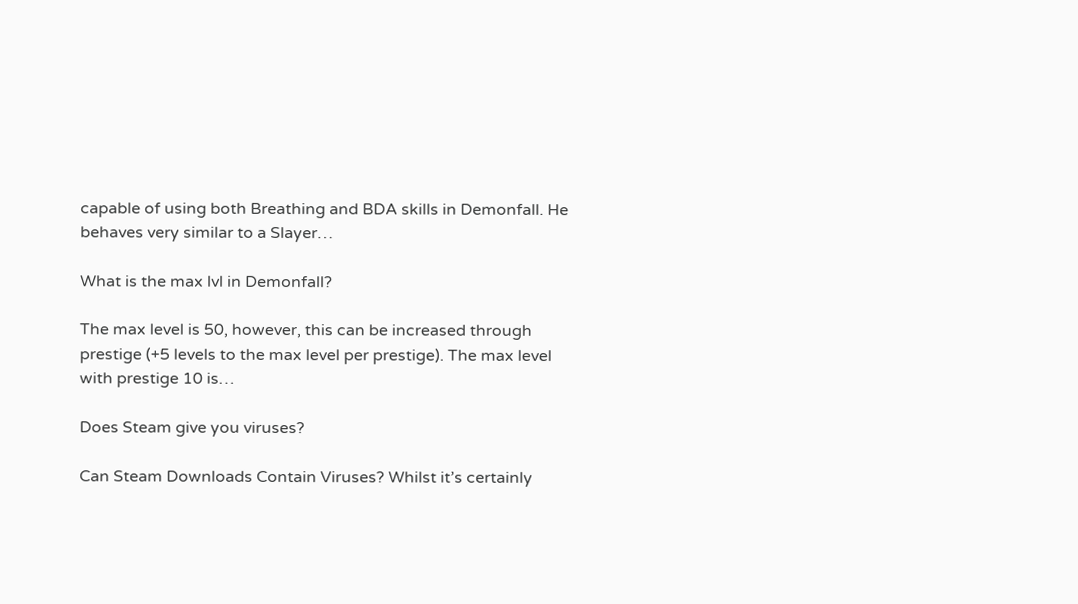capable of using both Breathing and BDA skills in Demonfall. He behaves very similar to a Slayer…

What is the max lvl in Demonfall?

The max level is 50, however, this can be increased through prestige (+5 levels to the max level per prestige). The max level with prestige 10 is…

Does Steam give you viruses?

Can Steam Downloads Contain Viruses? Whilst it’s certainly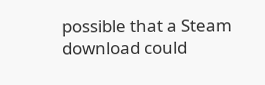possible that a Steam download could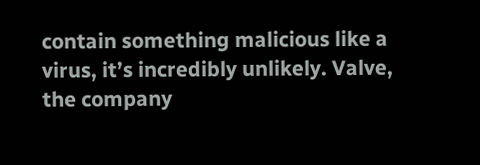contain something malicious like a virus, it’s incredibly unlikely. Valve, the company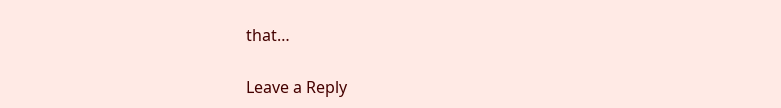that…

Leave a Reply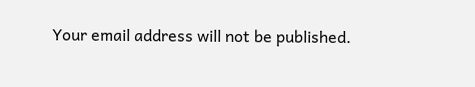Your email address will not be published.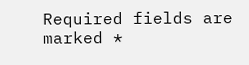Required fields are marked *